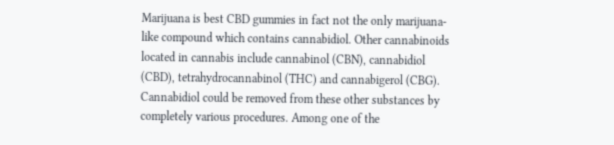Marijuana is best CBD gummies in fact not the only marijuana-like compound which contains cannabidiol. Other cannabinoids located in cannabis include cannabinol (CBN), cannabidiol (CBD), tetrahydrocannabinol (THC) and cannabigerol (CBG). Cannabidiol could be removed from these other substances by completely various procedures. Among one of the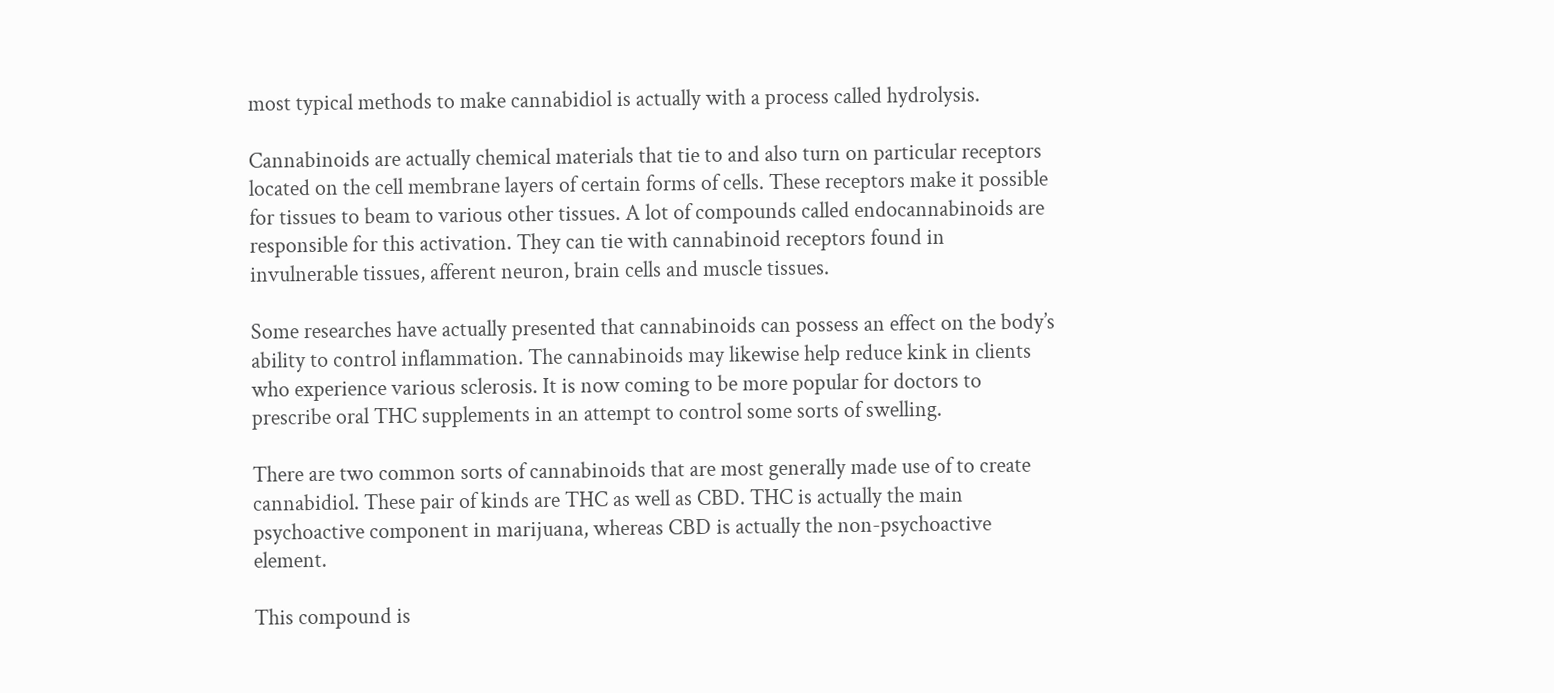most typical methods to make cannabidiol is actually with a process called hydrolysis.

Cannabinoids are actually chemical materials that tie to and also turn on particular receptors located on the cell membrane layers of certain forms of cells. These receptors make it possible for tissues to beam to various other tissues. A lot of compounds called endocannabinoids are responsible for this activation. They can tie with cannabinoid receptors found in invulnerable tissues, afferent neuron, brain cells and muscle tissues.

Some researches have actually presented that cannabinoids can possess an effect on the body’s ability to control inflammation. The cannabinoids may likewise help reduce kink in clients who experience various sclerosis. It is now coming to be more popular for doctors to prescribe oral THC supplements in an attempt to control some sorts of swelling.

There are two common sorts of cannabinoids that are most generally made use of to create cannabidiol. These pair of kinds are THC as well as CBD. THC is actually the main psychoactive component in marijuana, whereas CBD is actually the non-psychoactive element.

This compound is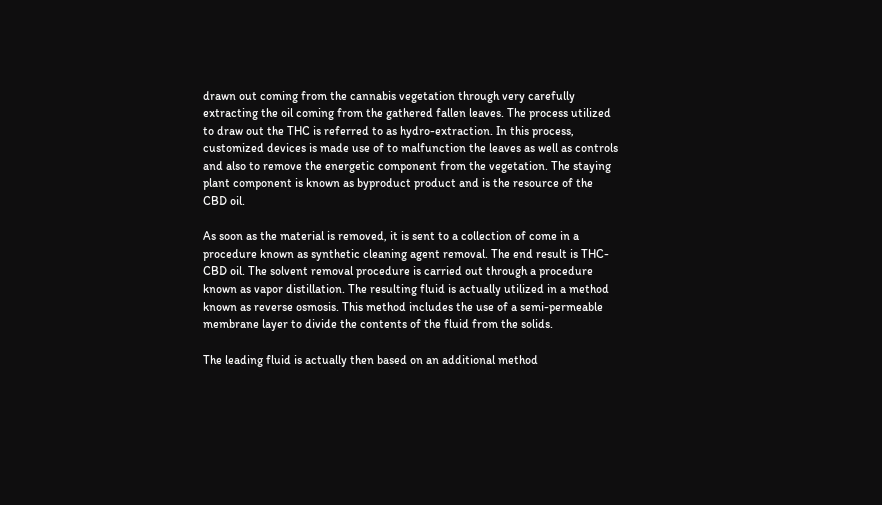drawn out coming from the cannabis vegetation through very carefully extracting the oil coming from the gathered fallen leaves. The process utilized to draw out the THC is referred to as hydro-extraction. In this process, customized devices is made use of to malfunction the leaves as well as controls and also to remove the energetic component from the vegetation. The staying plant component is known as byproduct product and is the resource of the CBD oil.

As soon as the material is removed, it is sent to a collection of come in a procedure known as synthetic cleaning agent removal. The end result is THC-CBD oil. The solvent removal procedure is carried out through a procedure known as vapor distillation. The resulting fluid is actually utilized in a method known as reverse osmosis. This method includes the use of a semi-permeable membrane layer to divide the contents of the fluid from the solids.

The leading fluid is actually then based on an additional method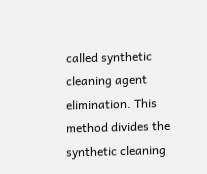called synthetic cleaning agent elimination. This method divides the synthetic cleaning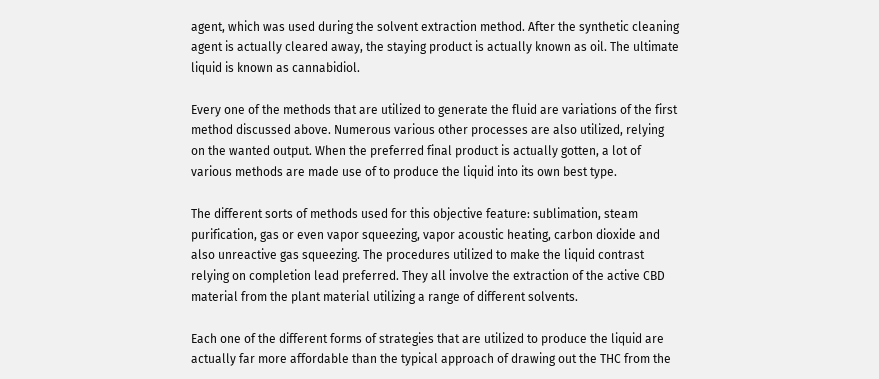agent, which was used during the solvent extraction method. After the synthetic cleaning agent is actually cleared away, the staying product is actually known as oil. The ultimate liquid is known as cannabidiol.

Every one of the methods that are utilized to generate the fluid are variations of the first method discussed above. Numerous various other processes are also utilized, relying on the wanted output. When the preferred final product is actually gotten, a lot of various methods are made use of to produce the liquid into its own best type.

The different sorts of methods used for this objective feature: sublimation, steam purification, gas or even vapor squeezing, vapor acoustic heating, carbon dioxide and also unreactive gas squeezing. The procedures utilized to make the liquid contrast relying on completion lead preferred. They all involve the extraction of the active CBD material from the plant material utilizing a range of different solvents.

Each one of the different forms of strategies that are utilized to produce the liquid are actually far more affordable than the typical approach of drawing out the THC from the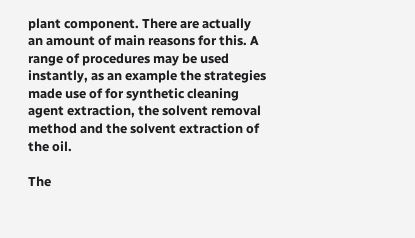plant component. There are actually an amount of main reasons for this. A range of procedures may be used instantly, as an example the strategies made use of for synthetic cleaning agent extraction, the solvent removal method and the solvent extraction of the oil.

The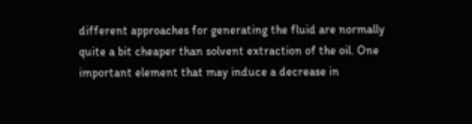different approaches for generating the fluid are normally quite a bit cheaper than solvent extraction of the oil. One important element that may induce a decrease in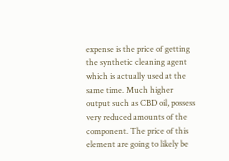expense is the price of getting the synthetic cleaning agent which is actually used at the same time. Much higher output such as CBD oil, possess very reduced amounts of the component. The price of this element are going to likely be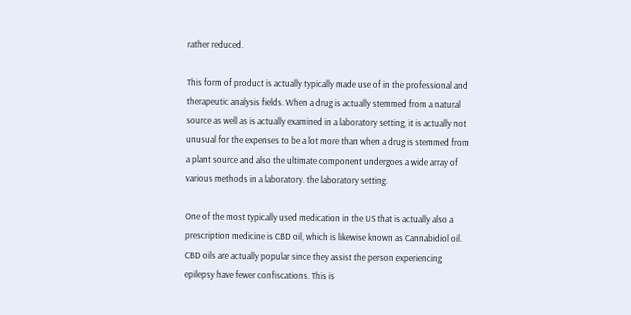rather reduced.

This form of product is actually typically made use of in the professional and therapeutic analysis fields. When a drug is actually stemmed from a natural source as well as is actually examined in a laboratory setting, it is actually not unusual for the expenses to be a lot more than when a drug is stemmed from a plant source and also the ultimate component undergoes a wide array of various methods in a laboratory. the laboratory setting.

One of the most typically used medication in the US that is actually also a prescription medicine is CBD oil, which is likewise known as Cannabidiol oil. CBD oils are actually popular since they assist the person experiencing epilepsy have fewer confiscations. This is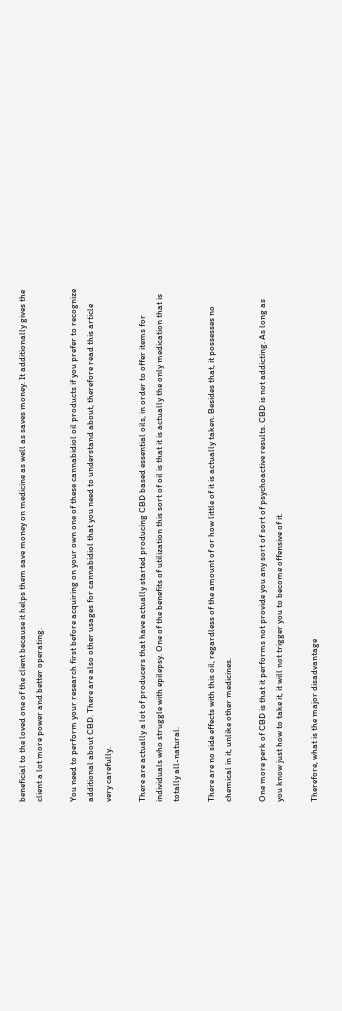beneficial to the loved one of the client because it helps them save money on medicine as well as saves money. It additionally gives the client a lot more power and better operating.

You need to perform your research first before acquiring on your own one of these cannabidiol oil products if you prefer to recognize additional about CBD. There are also other usages for cannabidiol that you need to understand about, therefore read this article very carefully.

There are actually a lot of producers that have actually started producing CBD based essential oils, in order to offer items for individuals who struggle with epilepsy. One of the benefits of utilization this sort of oil is that it is actually the only medication that is totally all-natural.

There are no side effects with this oil, regardless of the amount of or how little of it is actually taken. Besides that, it possesses no chemical in it, unlike other medicines.

One more perk of CBD is that it performs not provide you any sort of sort of psychoactive results. CBD is not addicting. As long as you know just how to take it, it will not trigger you to become offensive of it.

Therefore, what is the major disadvantage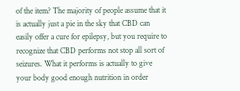of the item? The majority of people assume that it is actually just a pie in the sky that CBD can easily offer a cure for epilepsy, but you require to recognize that CBD performs not stop all sort of seizures. What it performs is actually to give your body good enough nutrition in order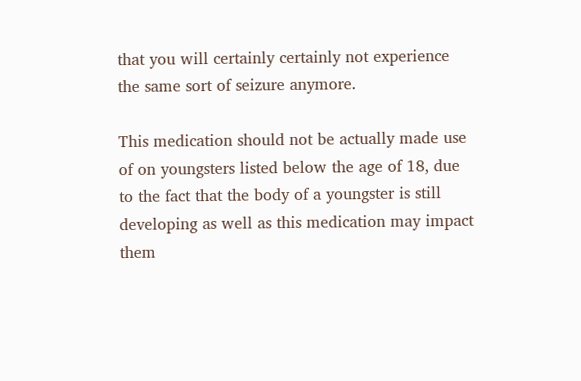that you will certainly certainly not experience the same sort of seizure anymore.

This medication should not be actually made use of on youngsters listed below the age of 18, due to the fact that the body of a youngster is still developing as well as this medication may impact them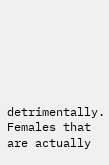detrimentally. Females that are actually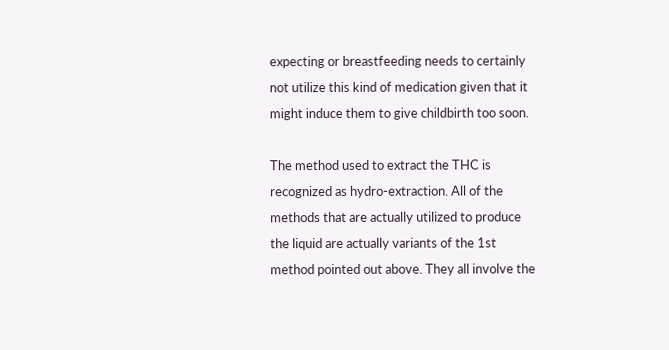expecting or breastfeeding needs to certainly not utilize this kind of medication given that it might induce them to give childbirth too soon.

The method used to extract the THC is recognized as hydro-extraction. All of the methods that are actually utilized to produce the liquid are actually variants of the 1st method pointed out above. They all involve the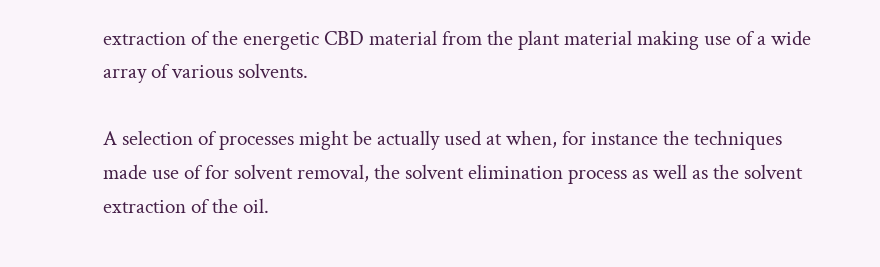extraction of the energetic CBD material from the plant material making use of a wide array of various solvents.

A selection of processes might be actually used at when, for instance the techniques made use of for solvent removal, the solvent elimination process as well as the solvent extraction of the oil.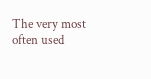The very most often used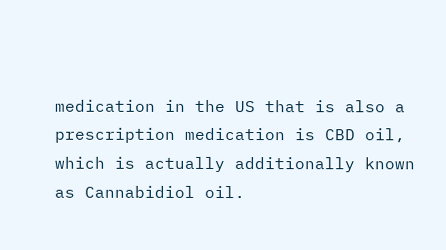medication in the US that is also a prescription medication is CBD oil, which is actually additionally known as Cannabidiol oil.